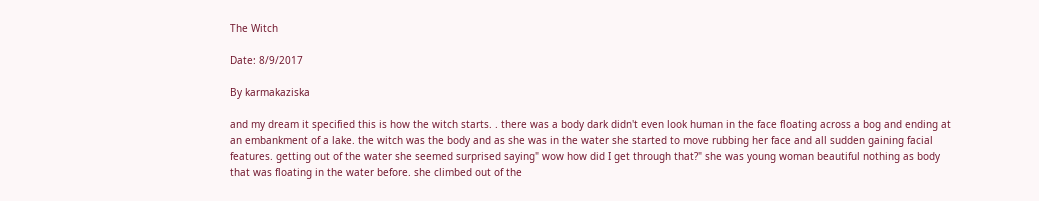The Witch

Date: 8/9/2017

By karmakaziska

and my dream it specified this is how the witch starts. . there was a body dark didn't even look human in the face floating across a bog and ending at an embankment of a lake. the witch was the body and as she was in the water she started to move rubbing her face and all sudden gaining facial features. getting out of the water she seemed surprised saying" wow how did I get through that?" she was young woman beautiful nothing as body that was floating in the water before. she climbed out of the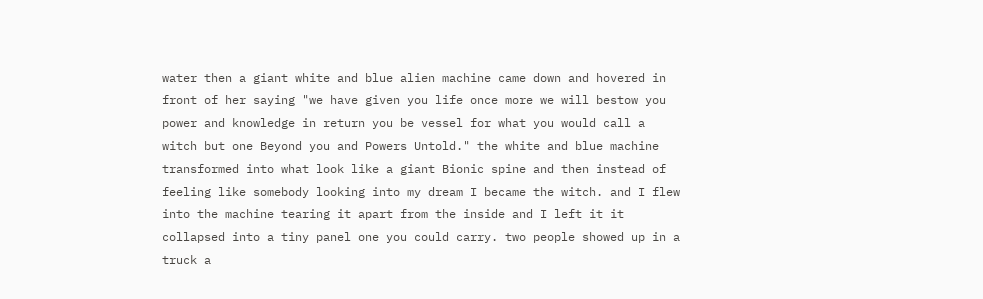water then a giant white and blue alien machine came down and hovered in front of her saying "we have given you life once more we will bestow you power and knowledge in return you be vessel for what you would call a witch but one Beyond you and Powers Untold." the white and blue machine transformed into what look like a giant Bionic spine and then instead of feeling like somebody looking into my dream I became the witch. and I flew into the machine tearing it apart from the inside and I left it it collapsed into a tiny panel one you could carry. two people showed up in a truck a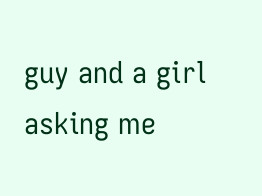guy and a girl asking me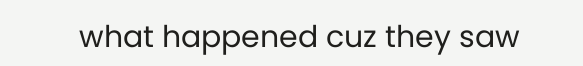what happened cuz they saw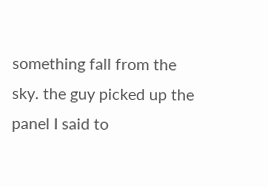something fall from the sky. the guy picked up the panel I said to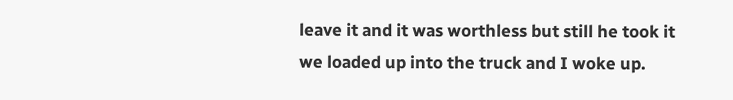leave it and it was worthless but still he took it we loaded up into the truck and I woke up.